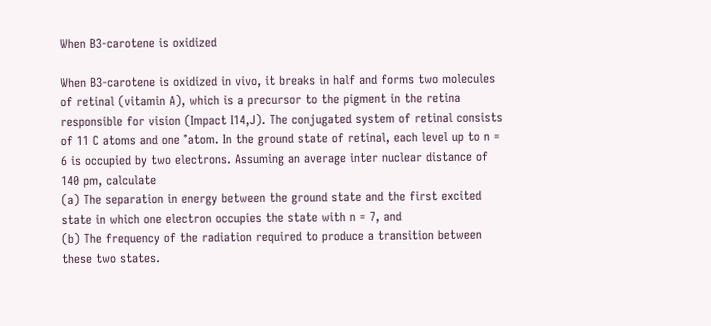When B3-carotene is oxidized

When B3-carotene is oxidized in vivo, it breaks in half and forms two molecules of retinal (vitamin A), which is a precursor to the pigment in the retina responsible for vision (Impact I14,J). The conjugated system of retinal consists of 11 C atoms and one °atom. In the ground state of retinal, each level up to n = 6 is occupied by two electrons. Assuming an average inter nuclear distance of 140 pm, calculate
(a) The separation in energy between the ground state and the first excited state in which one electron occupies the state with n = 7, and
(b) The frequency of the radiation required to produce a transition between these two states.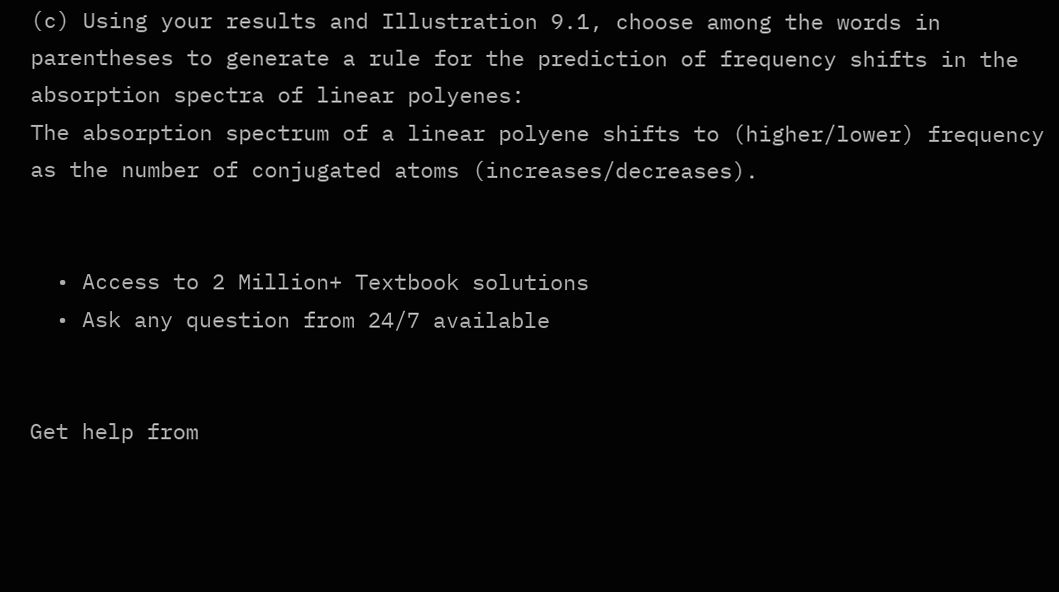(c) Using your results and Illustration 9.1, choose among the words in parentheses to generate a rule for the prediction of frequency shifts in the absorption spectra of linear polyenes:
The absorption spectrum of a linear polyene shifts to (higher/lower) frequency as the number of conjugated atoms (increases/decreases).


  • Access to 2 Million+ Textbook solutions
  • Ask any question from 24/7 available


Get help from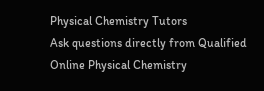Physical Chemistry Tutors
Ask questions directly from Qualified Online Physical Chemistry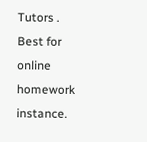Tutors .
Best for online homework instance.